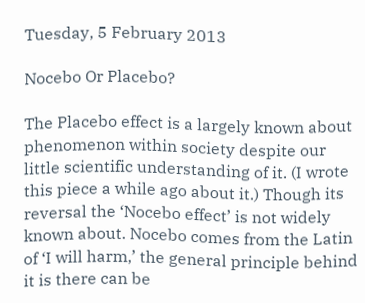Tuesday, 5 February 2013

Nocebo Or Placebo?

The Placebo effect is a largely known about phenomenon within society despite our little scientific understanding of it. (I wrote this piece a while ago about it.) Though its reversal the ‘Nocebo effect’ is not widely known about. Nocebo comes from the Latin of ‘I will harm,’ the general principle behind it is there can be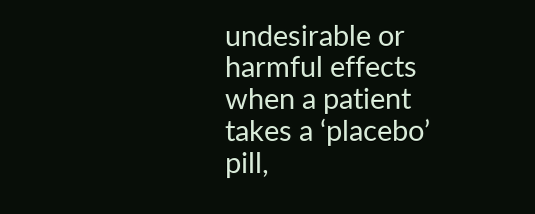undesirable or harmful effects when a patient takes a ‘placebo’ pill,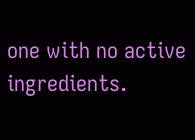one with no active ingredients.